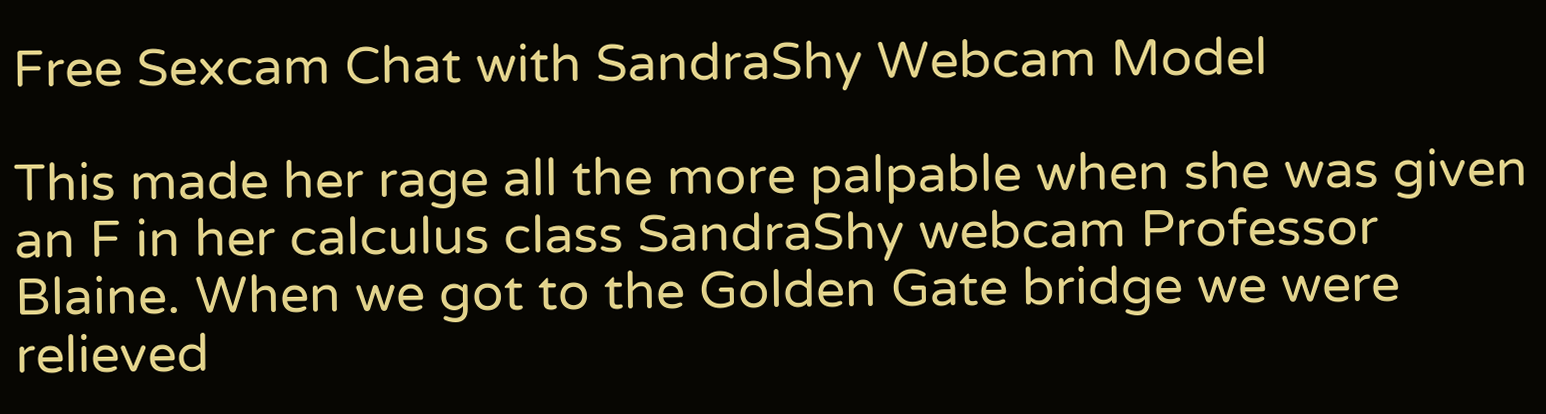Free Sexcam Chat with SandraShy Webcam Model

This made her rage all the more palpable when she was given an F in her calculus class SandraShy webcam Professor Blaine. When we got to the Golden Gate bridge we were relieved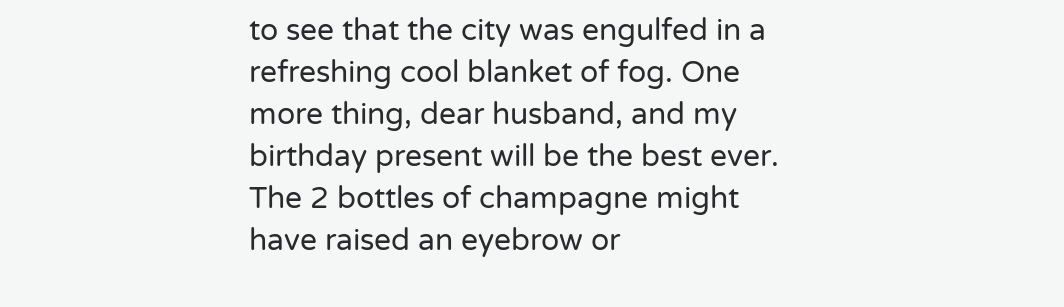to see that the city was engulfed in a refreshing cool blanket of fog. One more thing, dear husband, and my birthday present will be the best ever. The 2 bottles of champagne might have raised an eyebrow or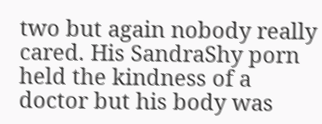two but again nobody really cared. His SandraShy porn held the kindness of a doctor but his body was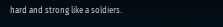hard and strong like a soldiers.